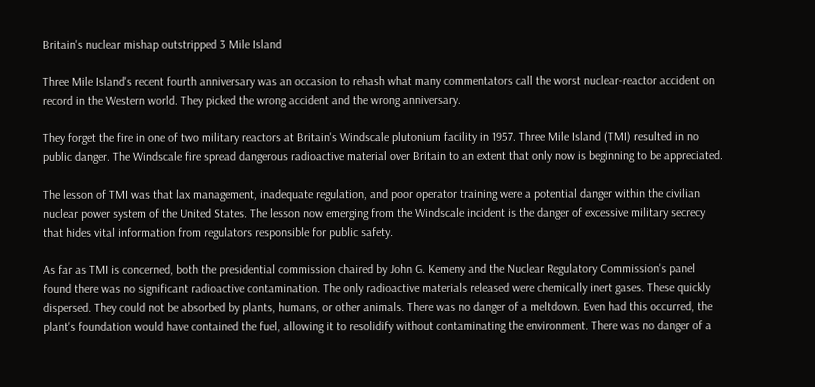Britain's nuclear mishap outstripped 3 Mile Island

Three Mile Island's recent fourth anniversary was an occasion to rehash what many commentators call the worst nuclear-reactor accident on record in the Western world. They picked the wrong accident and the wrong anniversary.

They forget the fire in one of two military reactors at Britain's Windscale plutonium facility in 1957. Three Mile Island (TMI) resulted in no public danger. The Windscale fire spread dangerous radioactive material over Britain to an extent that only now is beginning to be appreciated.

The lesson of TMI was that lax management, inadequate regulation, and poor operator training were a potential danger within the civilian nuclear power system of the United States. The lesson now emerging from the Windscale incident is the danger of excessive military secrecy that hides vital information from regulators responsible for public safety.

As far as TMI is concerned, both the presidential commission chaired by John G. Kemeny and the Nuclear Regulatory Commission's panel found there was no significant radioactive contamination. The only radioactive materials released were chemically inert gases. These quickly dispersed. They could not be absorbed by plants, humans, or other animals. There was no danger of a meltdown. Even had this occurred, the plant's foundation would have contained the fuel, allowing it to resolidify without contaminating the environment. There was no danger of a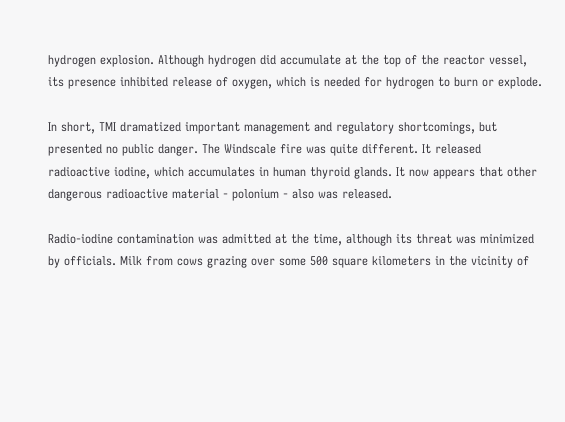hydrogen explosion. Although hydrogen did accumulate at the top of the reactor vessel, its presence inhibited release of oxygen, which is needed for hydrogen to burn or explode.

In short, TMI dramatized important management and regulatory shortcomings, but presented no public danger. The Windscale fire was quite different. It released radioactive iodine, which accumulates in human thyroid glands. It now appears that other dangerous radioactive material - polonium - also was released.

Radio-iodine contamination was admitted at the time, although its threat was minimized by officials. Milk from cows grazing over some 500 square kilometers in the vicinity of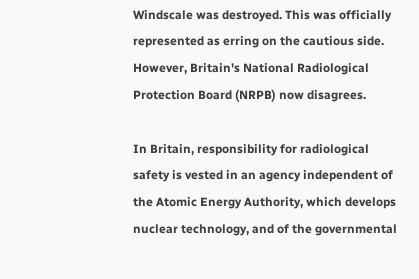Windscale was destroyed. This was officially represented as erring on the cautious side. However, Britain's National Radiological Protection Board (NRPB) now disagrees.

In Britain, responsibility for radiological safety is vested in an agency independent of the Atomic Energy Authority, which develops nuclear technology, and of the governmental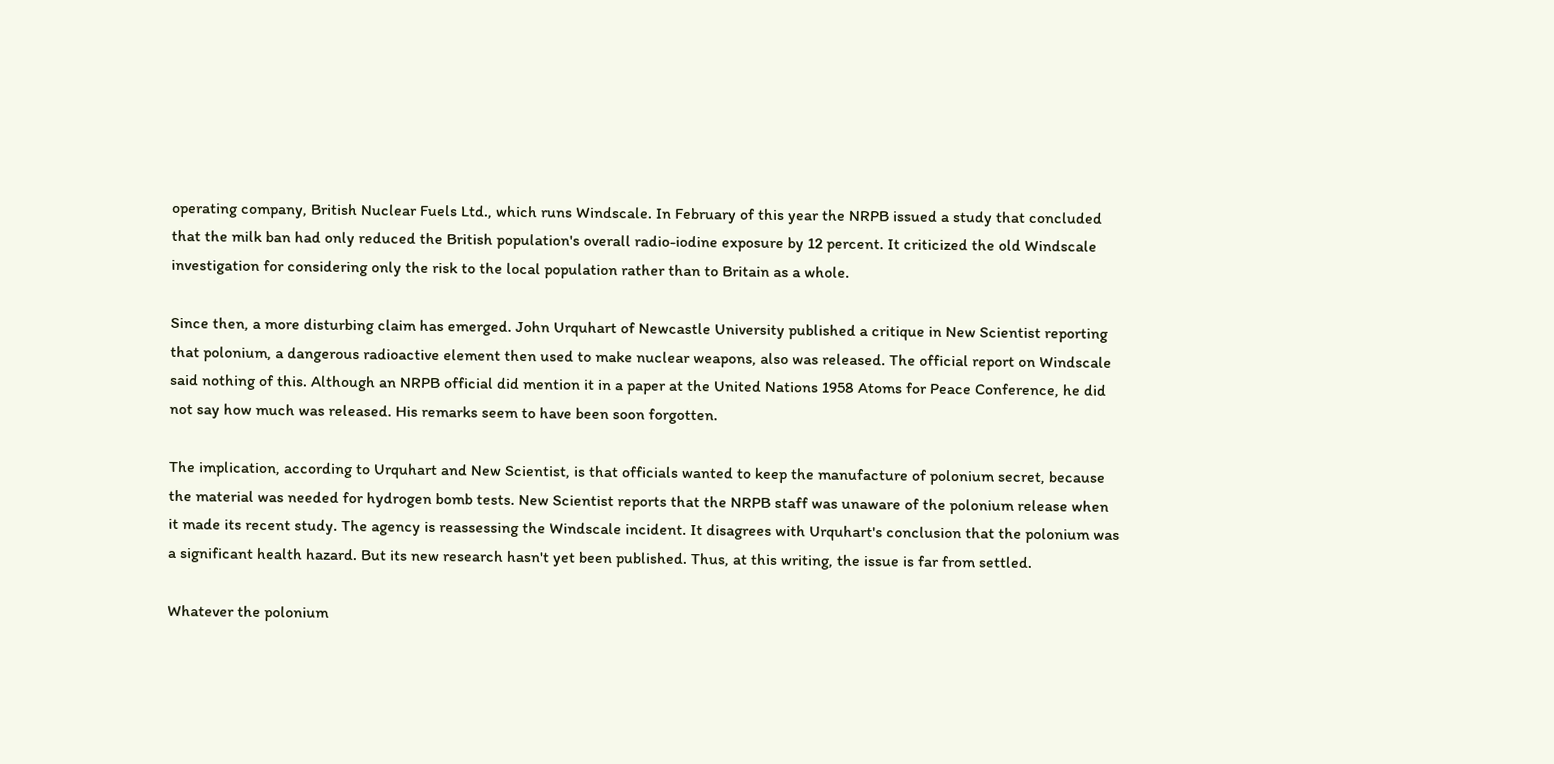operating company, British Nuclear Fuels Ltd., which runs Windscale. In February of this year the NRPB issued a study that concluded that the milk ban had only reduced the British population's overall radio-iodine exposure by 12 percent. It criticized the old Windscale investigation for considering only the risk to the local population rather than to Britain as a whole.

Since then, a more disturbing claim has emerged. John Urquhart of Newcastle University published a critique in New Scientist reporting that polonium, a dangerous radioactive element then used to make nuclear weapons, also was released. The official report on Windscale said nothing of this. Although an NRPB official did mention it in a paper at the United Nations 1958 Atoms for Peace Conference, he did not say how much was released. His remarks seem to have been soon forgotten.

The implication, according to Urquhart and New Scientist, is that officials wanted to keep the manufacture of polonium secret, because the material was needed for hydrogen bomb tests. New Scientist reports that the NRPB staff was unaware of the polonium release when it made its recent study. The agency is reassessing the Windscale incident. It disagrees with Urquhart's conclusion that the polonium was a significant health hazard. But its new research hasn't yet been published. Thus, at this writing, the issue is far from settled.

Whatever the polonium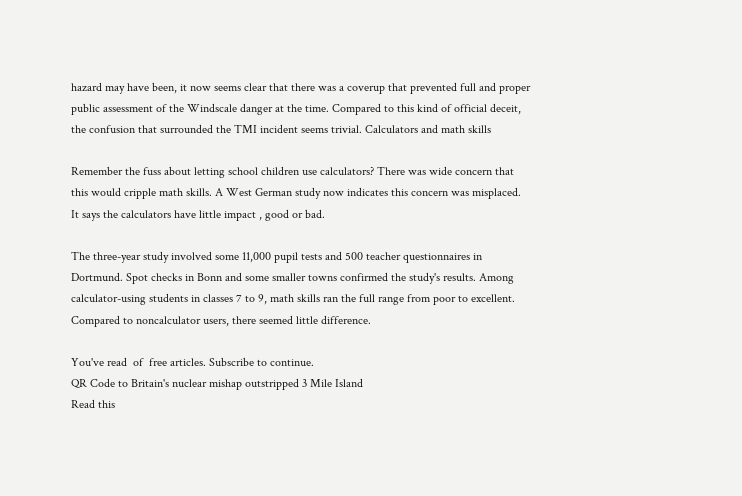hazard may have been, it now seems clear that there was a coverup that prevented full and proper public assessment of the Windscale danger at the time. Compared to this kind of official deceit, the confusion that surrounded the TMI incident seems trivial. Calculators and math skills

Remember the fuss about letting school children use calculators? There was wide concern that this would cripple math skills. A West German study now indicates this concern was misplaced. It says the calculators have little impact , good or bad.

The three-year study involved some 11,000 pupil tests and 500 teacher questionnaires in Dortmund. Spot checks in Bonn and some smaller towns confirmed the study's results. Among calculator-using students in classes 7 to 9, math skills ran the full range from poor to excellent. Compared to noncalculator users, there seemed little difference.

You've read  of  free articles. Subscribe to continue.
QR Code to Britain's nuclear mishap outstripped 3 Mile Island
Read this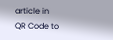article in
QR Code to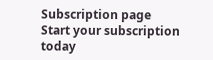Subscription page
Start your subscription today